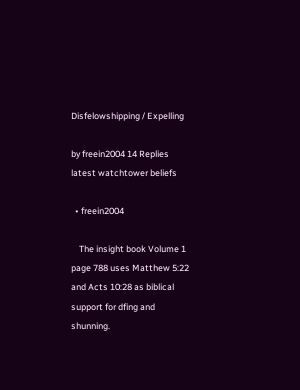Disfelowshipping / Expelling

by freein2004 14 Replies latest watchtower beliefs

  • freein2004

    The insight book Volume 1 page 788 uses Matthew 5:22 and Acts 10:28 as biblical support for dfing and shunning.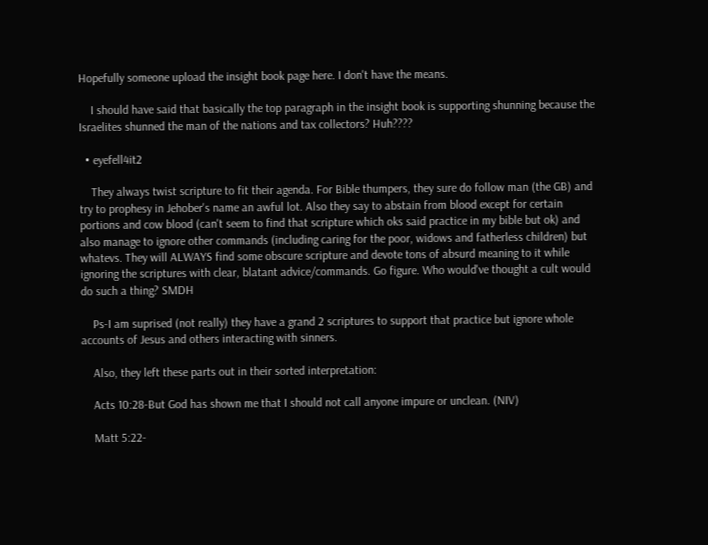Hopefully someone upload the insight book page here. I don't have the means.

    I should have said that basically the top paragraph in the insight book is supporting shunning because the Israelites shunned the man of the nations and tax collectors? Huh????

  • eyefell4it2

    They always twist scripture to fit their agenda. For Bible thumpers, they sure do follow man (the GB) and try to prophesy in Jehober's name an awful lot. Also they say to abstain from blood except for certain portions and cow blood (can't seem to find that scripture which oks said practice in my bible but ok) and also manage to ignore other commands (including caring for the poor, widows and fatherless children) but whatevs. They will ALWAYS find some obscure scripture and devote tons of absurd meaning to it while ignoring the scriptures with clear, blatant advice/commands. Go figure. Who would've thought a cult would do such a thing? SMDH

    Ps-I am suprised (not really) they have a grand 2 scriptures to support that practice but ignore whole accounts of Jesus and others interacting with sinners.

    Also, they left these parts out in their sorted interpretation:

    Acts 10:28-But God has shown me that I should not call anyone impure or unclean. (NIV)

    Matt 5:22-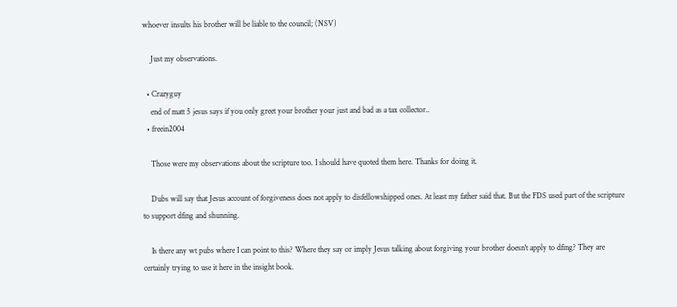whoever insults his brother will be liable to the council; (NSV)

    Just my observations.

  • Crazyguy
    end of matt 5 jesus says if you only greet your brother your just and bad as a tax collector..
  • freein2004

    Those were my observations about the scripture too. I should have quoted them here. Thanks for doing it.

    Dubs will say that Jesus account of forgiveness does not apply to disfellowshipped ones. At least my father said that. But the FDS used part of the scripture to support dfing and shunning.

    Is there any wt pubs where I can point to this? Where they say or imply Jesus talking about forgiving your brother doesn't apply to dfing? They are certainly trying to use it here in the insight book.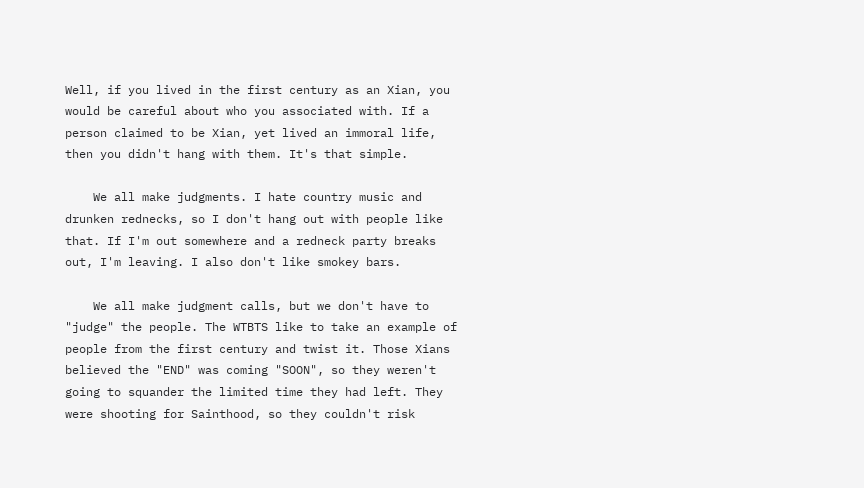Well, if you lived in the first century as an Xian, you would be careful about who you associated with. If a person claimed to be Xian, yet lived an immoral life, then you didn't hang with them. It's that simple.

    We all make judgments. I hate country music and drunken rednecks, so I don't hang out with people like that. If I'm out somewhere and a redneck party breaks out, I'm leaving. I also don't like smokey bars.

    We all make judgment calls, but we don't have to "judge" the people. The WTBTS like to take an example of people from the first century and twist it. Those Xians believed the "END" was coming "SOON", so they weren't going to squander the limited time they had left. They were shooting for Sainthood, so they couldn't risk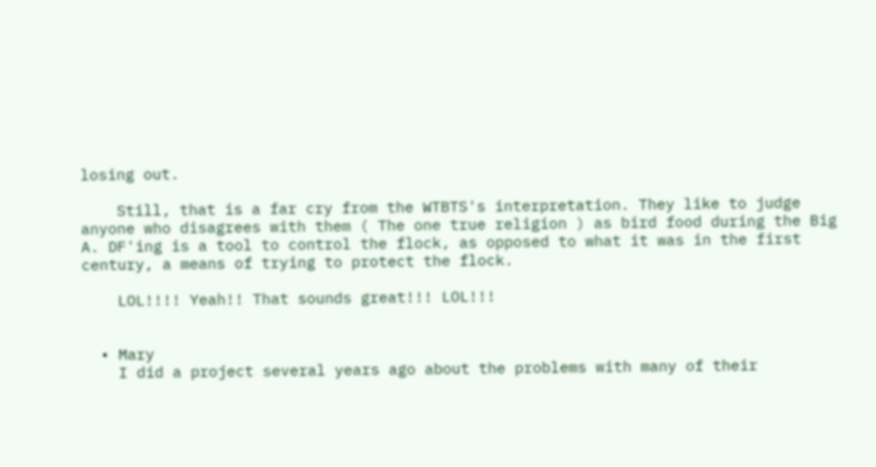losing out.

    Still, that is a far cry from the WTBTS's interpretation. They like to judge anyone who disagrees with them ( The one true religion ) as bird food during the Big A. DF'ing is a tool to control the flock, as opposed to what it was in the first century, a means of trying to protect the flock.

    LOL!!!! Yeah!! That sounds great!!! LOL!!!


  • Mary
    I did a project several years ago about the problems with many of their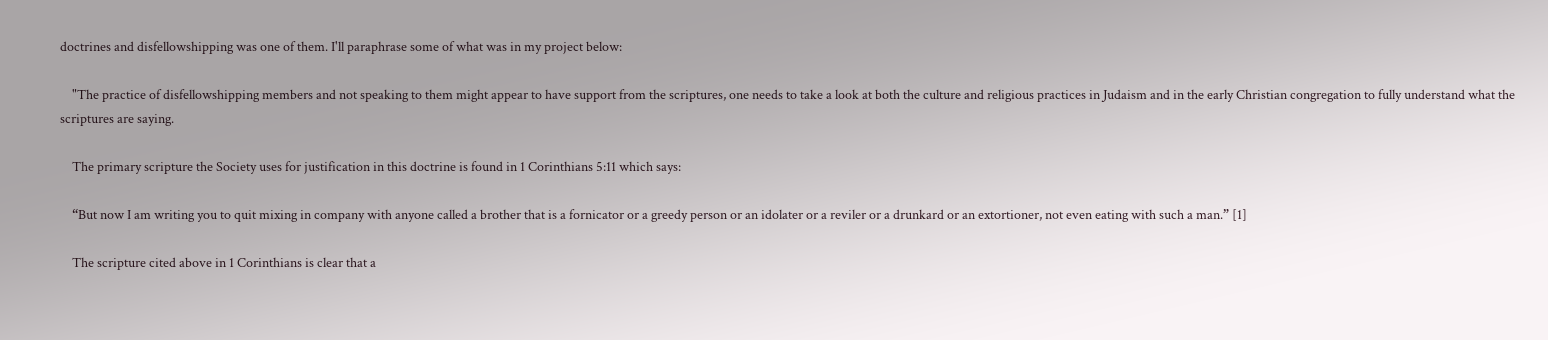doctrines and disfellowshipping was one of them. I'll paraphrase some of what was in my project below:

    "The practice of disfellowshipping members and not speaking to them might appear to have support from the scriptures, one needs to take a look at both the culture and religious practices in Judaism and in the early Christian congregation to fully understand what the scriptures are saying.

    The primary scripture the Society uses for justification in this doctrine is found in 1 Corinthians 5:11 which says:

    “But now I am writing you to quit mixing in company with anyone called a brother that is a fornicator or a greedy person or an idolater or a reviler or a drunkard or an extortioner, not even eating with such a man.” [1]

    The scripture cited above in 1 Corinthians is clear that a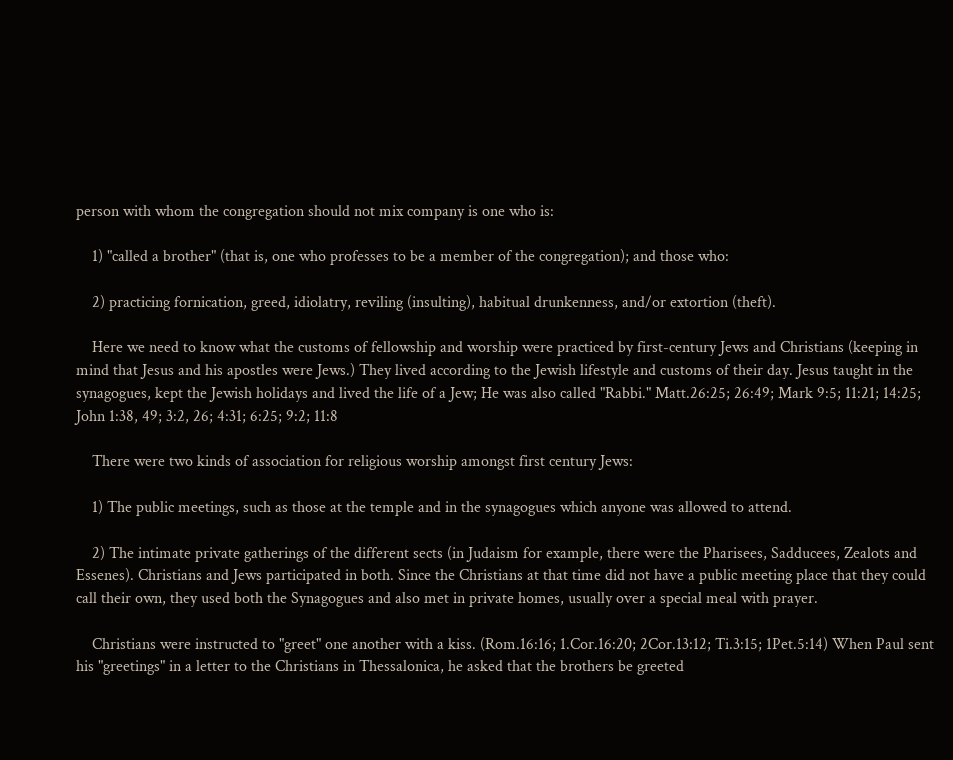person with whom the congregation should not mix company is one who is:

    1) "called a brother" (that is, one who professes to be a member of the congregation); and those who:

    2) practicing fornication, greed, idiolatry, reviling (insulting), habitual drunkenness, and/or extortion (theft).

    Here we need to know what the customs of fellowship and worship were practiced by first-century Jews and Christians (keeping in mind that Jesus and his apostles were Jews.) They lived according to the Jewish lifestyle and customs of their day. Jesus taught in the synagogues, kept the Jewish holidays and lived the life of a Jew; He was also called "Rabbi." Matt.26:25; 26:49; Mark 9:5; 11:21; 14:25; John 1:38, 49; 3:2, 26; 4:31; 6:25; 9:2; 11:8

    There were two kinds of association for religious worship amongst first century Jews:

    1) The public meetings, such as those at the temple and in the synagogues which anyone was allowed to attend.

    2) The intimate private gatherings of the different sects (in Judaism for example, there were the Pharisees, Sadducees, Zealots and Essenes). Christians and Jews participated in both. Since the Christians at that time did not have a public meeting place that they could call their own, they used both the Synagogues and also met in private homes, usually over a special meal with prayer.

    Christians were instructed to "greet" one another with a kiss. (Rom.16:16; 1.Cor.16:20; 2Cor.13:12; Ti.3:15; 1Pet.5:14) When Paul sent his "greetings" in a letter to the Christians in Thessalonica, he asked that the brothers be greeted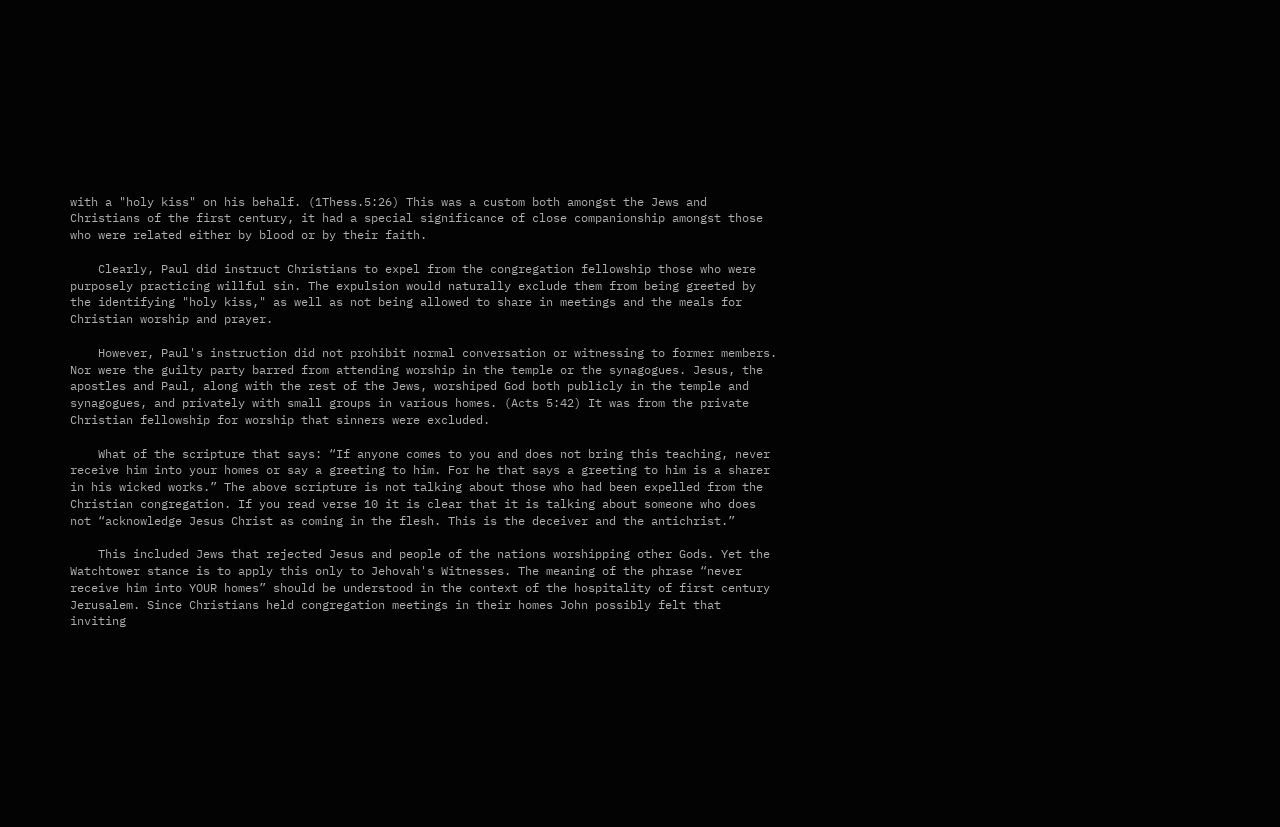with a "holy kiss" on his behalf. (1Thess.5:26) This was a custom both amongst the Jews and Christians of the first century, it had a special significance of close companionship amongst those who were related either by blood or by their faith.

    Clearly, Paul did instruct Christians to expel from the congregation fellowship those who were purposely practicing willful sin. The expulsion would naturally exclude them from being greeted by the identifying "holy kiss," as well as not being allowed to share in meetings and the meals for Christian worship and prayer.

    However, Paul's instruction did not prohibit normal conversation or witnessing to former members. Nor were the guilty party barred from attending worship in the temple or the synagogues. Jesus, the apostles and Paul, along with the rest of the Jews, worshiped God both publicly in the temple and synagogues, and privately with small groups in various homes. (Acts 5:42) It was from the private Christian fellowship for worship that sinners were excluded.

    What of the scripture that says: “If anyone comes to you and does not bring this teaching, never receive him into your homes or say a greeting to him. For he that says a greeting to him is a sharer in his wicked works.” The above scripture is not talking about those who had been expelled from the Christian congregation. If you read verse 10 it is clear that it is talking about someone who does not “acknowledge Jesus Christ as coming in the flesh. This is the deceiver and the antichrist.”

    This included Jews that rejected Jesus and people of the nations worshipping other Gods. Yet the Watchtower stance is to apply this only to Jehovah's Witnesses. The meaning of the phrase “never receive him into YOUR homes” should be understood in the context of the hospitality of first century Jerusalem. Since Christians held congregation meetings in their homes John possibly felt that inviting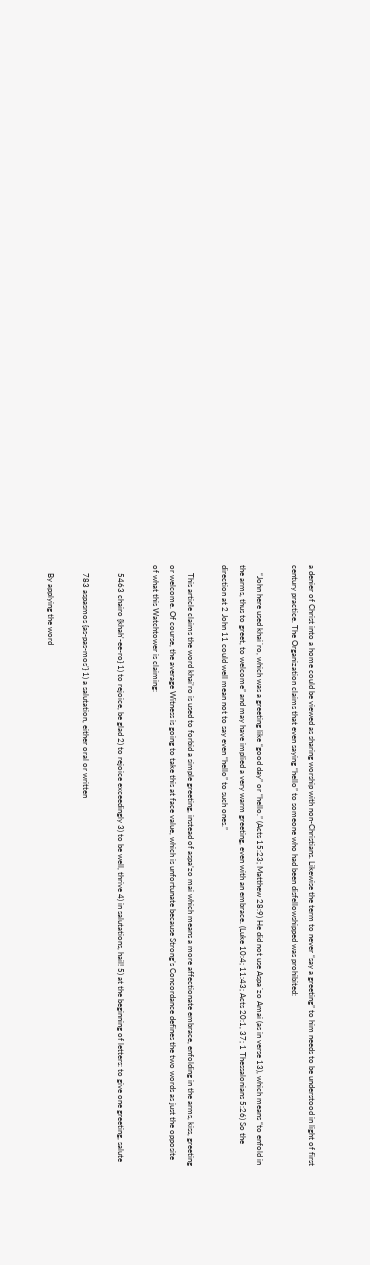a denier of Christ into a home could be viewed as sharing worship with non-Christians. Likewise the term to never “say a greeting” to him needs to be understood in light of first century practice. The Organization claims that even saying “hello” to someone who had been disfellowshipped was prohibited:

    “John here used khai´ro, which was a greeting like “good day” or “hello.” (Acts 15:23; Matthew 28:9) He did not use Aspa´zo Amai (as in verse 13), which means “to enfold in the arms, thus to greet, to welcome” and may have implied a very warm greeting, even with an embrace. (Luke 10:4; 11:43; Acts 20:1, 37; 1 Thessalonians 5:26) So the direction at 2 John 11 could well mean not to say even “hello” to such ones.”

    This article claims the word khai’ro is used to forbid a simple greeting, instead of aspa’zo mai which means a more affectionate embrace, enfolding in the arms, kiss, greeting or welcome. Of course, the average Witness is going to take this at face value, which is unfortunate because Strong’s Concordance defines the two words as just the opposite of what this Watchtower is claiming:

    5463 chairo {khah'-ee-ro} 1) to rejoice, be glad 2) to rejoice exceedingly 3) to be well, thrive 4) in salutations, hail! 5) at the beginning of letters: to give one greeting, salute

    783 aspasmos {as-pas-mos’} 1) a salutation, either oral or written

    By applying the word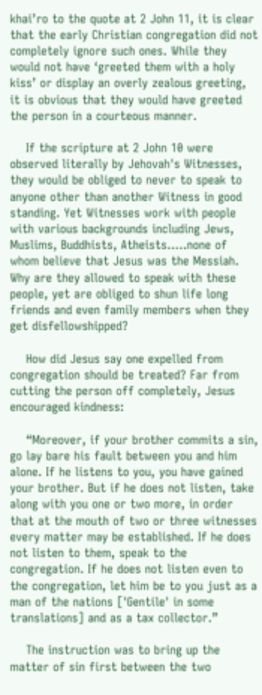khai’ro to the quote at 2 John 11, it is clear that the early Christian congregation did not completely ignore such ones. While they would not have ‘greeted them with a holy kiss’ or display an overly zealous greeting, it is obvious that they would have greeted the person in a courteous manner.

    If the scripture at 2 John 10 were observed literally by Jehovah's Witnesses, they would be obliged to never to speak to anyone other than another Witness in good standing. Yet Witnesses work with people with various backgrounds including Jews, Muslims, Buddhists, Atheists.....none of whom believe that Jesus was the Messiah. Why are they allowed to speak with these people, yet are obliged to shun life long friends and even family members when they get disfellowshipped?

    How did Jesus say one expelled from congregation should be treated? Far from cutting the person off completely, Jesus encouraged kindness:

    “Moreover, if your brother commits a sin, go lay bare his fault between you and him alone. If he listens to you, you have gained your brother. But if he does not listen, take along with you one or two more, in order that at the mouth of two or three witnesses every matter may be established. If he does not listen to them, speak to the congregation. If he does not listen even to the congregation, let him be to you just as a man of the nations ['Gentile' in some translations] and as a tax collector.”

    The instruction was to bring up the matter of sin first between the two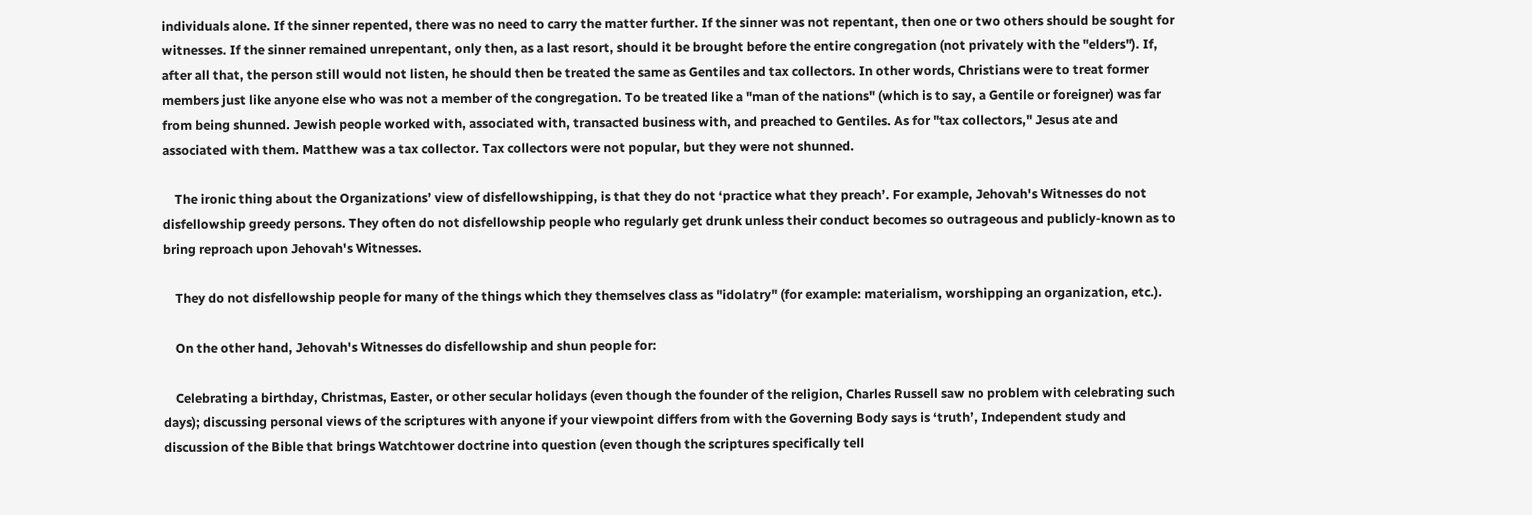individuals alone. If the sinner repented, there was no need to carry the matter further. If the sinner was not repentant, then one or two others should be sought for witnesses. If the sinner remained unrepentant, only then, as a last resort, should it be brought before the entire congregation (not privately with the "elders"). If, after all that, the person still would not listen, he should then be treated the same as Gentiles and tax collectors. In other words, Christians were to treat former members just like anyone else who was not a member of the congregation. To be treated like a "man of the nations" (which is to say, a Gentile or foreigner) was far from being shunned. Jewish people worked with, associated with, transacted business with, and preached to Gentiles. As for "tax collectors," Jesus ate and associated with them. Matthew was a tax collector. Tax collectors were not popular, but they were not shunned.

    The ironic thing about the Organizations’ view of disfellowshipping, is that they do not ‘practice what they preach’. For example, Jehovah's Witnesses do not disfellowship greedy persons. They often do not disfellowship people who regularly get drunk unless their conduct becomes so outrageous and publicly-known as to bring reproach upon Jehovah's Witnesses.

    They do not disfellowship people for many of the things which they themselves class as "idolatry" (for example: materialism, worshipping an organization, etc.).

    On the other hand, Jehovah's Witnesses do disfellowship and shun people for:

    Celebrating a birthday, Christmas, Easter, or other secular holidays (even though the founder of the religion, Charles Russell saw no problem with celebrating such days); discussing personal views of the scriptures with anyone if your viewpoint differs from with the Governing Body says is ‘truth’, Independent study and discussion of the Bible that brings Watchtower doctrine into question (even though the scriptures specifically tell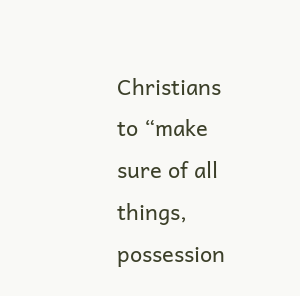Christians to “make sure of all things, possession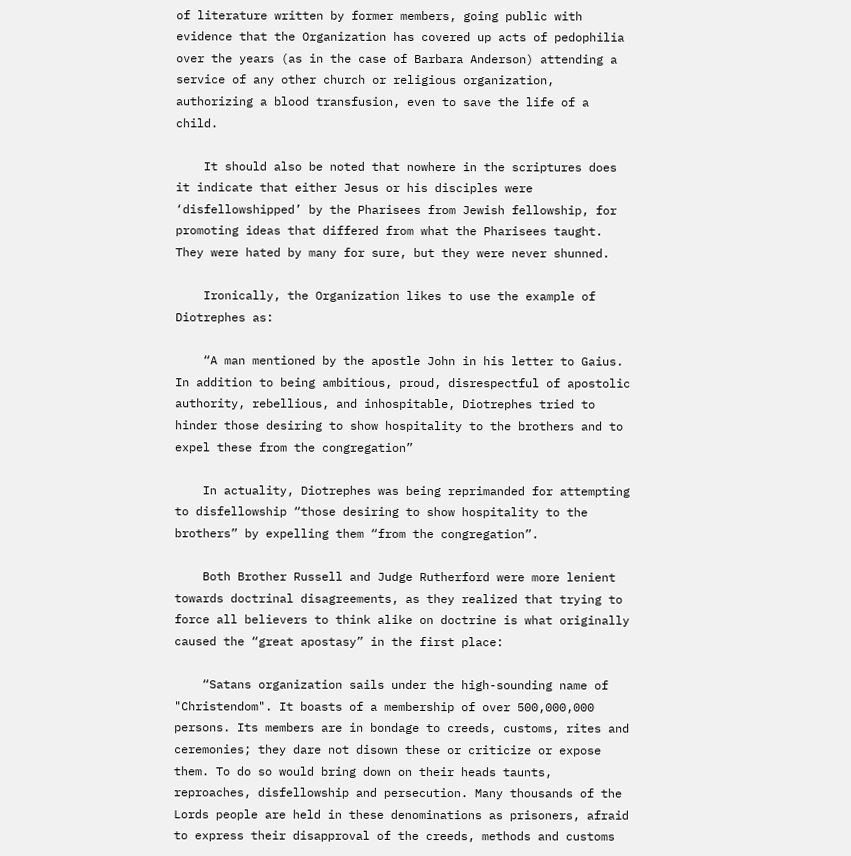of literature written by former members, going public with evidence that the Organization has covered up acts of pedophilia over the years (as in the case of Barbara Anderson) attending a service of any other church or religious organization, authorizing a blood transfusion, even to save the life of a child.

    It should also be noted that nowhere in the scriptures does it indicate that either Jesus or his disciples were ‘disfellowshipped’ by the Pharisees from Jewish fellowship, for promoting ideas that differed from what the Pharisees taught. They were hated by many for sure, but they were never shunned.

    Ironically, the Organization likes to use the example of Diotrephes as:

    “A man mentioned by the apostle John in his letter to Gaius. In addition to being ambitious, proud, disrespectful of apostolic authority, rebellious, and inhospitable, Diotrephes tried to hinder those desiring to show hospitality to the brothers and to expel these from the congregation”

    In actuality, Diotrephes was being reprimanded for attempting to disfellowship “those desiring to show hospitality to the brothers” by expelling them “from the congregation”.

    Both Brother Russell and Judge Rutherford were more lenient towards doctrinal disagreements, as they realized that trying to force all believers to think alike on doctrine is what originally caused the “great apostasy” in the first place:

    “Satans organization sails under the high-sounding name of "Christendom". It boasts of a membership of over 500,000,000 persons. Its members are in bondage to creeds, customs, rites and ceremonies; they dare not disown these or criticize or expose them. To do so would bring down on their heads taunts, reproaches, disfellowship and persecution. Many thousands of the Lords people are held in these denominations as prisoners, afraid to express their disapproval of the creeds, methods and customs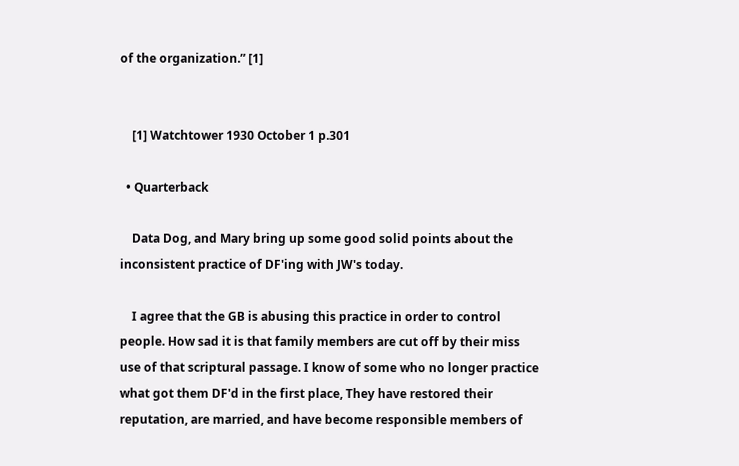of the organization.” [1]


    [1] Watchtower 1930 October 1 p.301

  • Quarterback

    Data Dog, and Mary bring up some good solid points about the inconsistent practice of DF'ing with JW's today.

    I agree that the GB is abusing this practice in order to control people. How sad it is that family members are cut off by their miss use of that scriptural passage. I know of some who no longer practice what got them DF'd in the first place, They have restored their reputation, are married, and have become responsible members of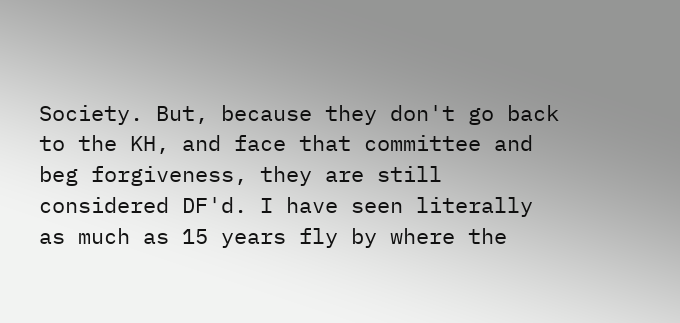Society. But, because they don't go back to the KH, and face that committee and beg forgiveness, they are still considered DF'd. I have seen literally as much as 15 years fly by where the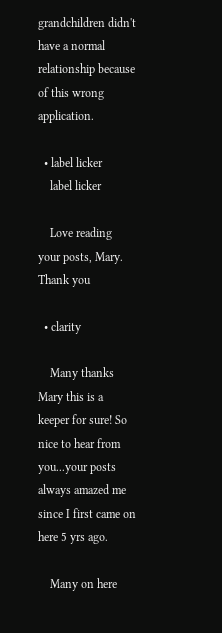grandchildren didn't have a normal relationship because of this wrong application.

  • label licker
    label licker

    Love reading your posts, Mary. Thank you

  • clarity

    Many thanks Mary this is a keeper for sure! So nice to hear from you...your posts always amazed me since I first came on here 5 yrs ago.

    Many on here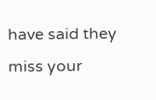have said they miss your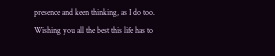presence and keen thinking, as I do too. Wishing you all the best this life has to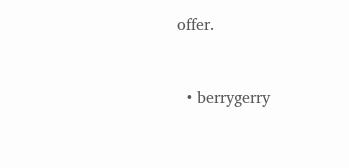offer.


  • berrygerry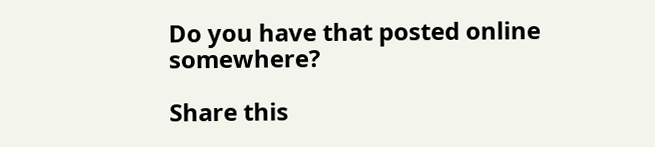Do you have that posted online somewhere?

Share this